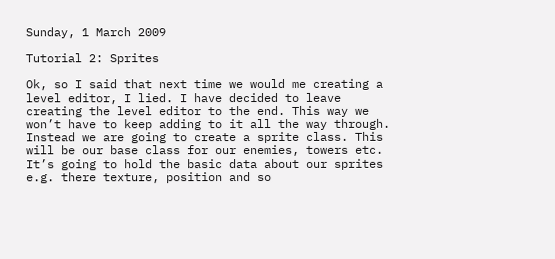Sunday, 1 March 2009

Tutorial 2: Sprites

Ok, so I said that next time we would me creating a level editor, I lied. I have decided to leave creating the level editor to the end. This way we won’t have to keep adding to it all the way through. Instead we are going to create a sprite class. This will be our base class for our enemies, towers etc. It’s going to hold the basic data about our sprites e.g. there texture, position and so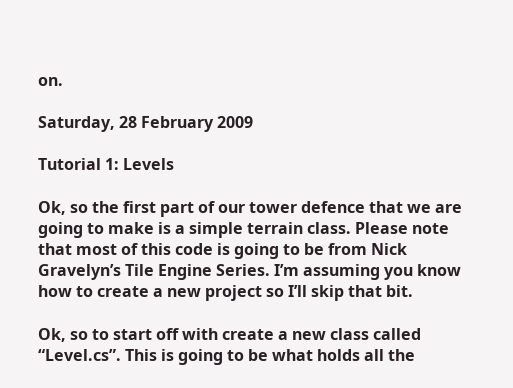on.

Saturday, 28 February 2009

Tutorial 1: Levels

Ok, so the first part of our tower defence that we are going to make is a simple terrain class. Please note that most of this code is going to be from Nick Gravelyn’s Tile Engine Series. I’m assuming you know how to create a new project so I’ll skip that bit.

Ok, so to start off with create a new class called “Level.cs”. This is going to be what holds all the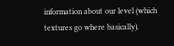information about our level (which textures go where basically).